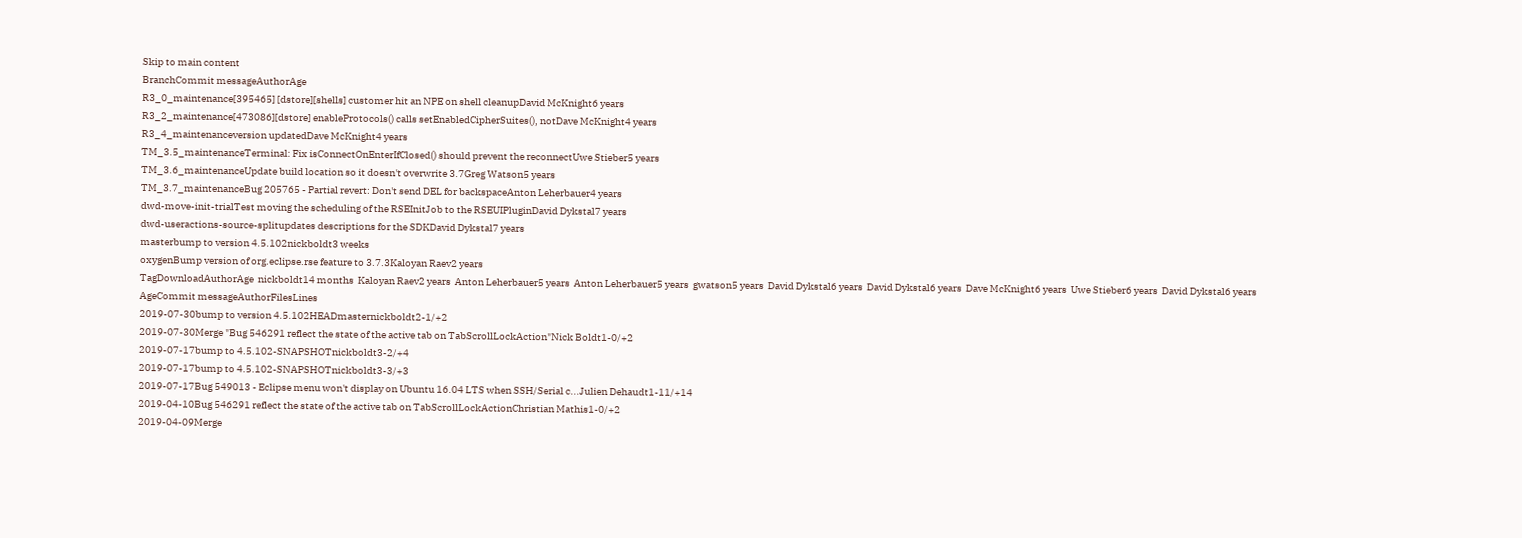Skip to main content
BranchCommit messageAuthorAge
R3_0_maintenance[395465] [dstore][shells] customer hit an NPE on shell cleanupDavid McKnight6 years
R3_2_maintenance[473086][dstore] enableProtocols() calls setEnabledCipherSuites(), notDave McKnight4 years
R3_4_maintenanceversion updatedDave McKnight4 years
TM_3.5_maintenanceTerminal: Fix isConnectOnEnterIfClosed() should prevent the reconnectUwe Stieber5 years
TM_3.6_maintenanceUpdate build location so it doesn't overwrite 3.7Greg Watson5 years
TM_3.7_maintenanceBug 205765 - Partial revert: Don't send DEL for backspaceAnton Leherbauer4 years
dwd-move-init-trialTest moving the scheduling of the RSEInitJob to the RSEUIPluginDavid Dykstal7 years
dwd-useractions-source-splitupdates descriptions for the SDKDavid Dykstal7 years
masterbump to version 4.5.102nickboldt3 weeks
oxygenBump version of org.eclipse.rse feature to 3.7.3Kaloyan Raev2 years
TagDownloadAuthorAge  nickboldt14 months  Kaloyan Raev2 years  Anton Leherbauer5 years  Anton Leherbauer5 years  gwatson5 years  David Dykstal6 years  David Dykstal6 years  Dave McKnight6 years  Uwe Stieber6 years  David Dykstal6 years
AgeCommit messageAuthorFilesLines
2019-07-30bump to version 4.5.102HEADmasternickboldt2-1/+2
2019-07-30Merge "Bug 546291 reflect the state of the active tab on TabScrollLockAction"Nick Boldt1-0/+2
2019-07-17bump to 4.5.102-SNAPSHOTnickboldt3-2/+4
2019-07-17bump to 4.5.102-SNAPSHOTnickboldt3-3/+3
2019-07-17Bug 549013 - Eclipse menu won't display on Ubuntu 16.04 LTS when SSH/Serial c...Julien Dehaudt1-11/+14
2019-04-10Bug 546291 reflect the state of the active tab on TabScrollLockActionChristian Mathis1-0/+2
2019-04-09Merge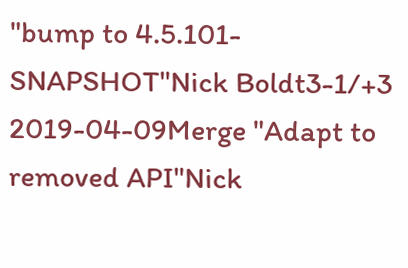"bump to 4.5.101-SNAPSHOT"Nick Boldt3-1/+3
2019-04-09Merge "Adapt to removed API"Nick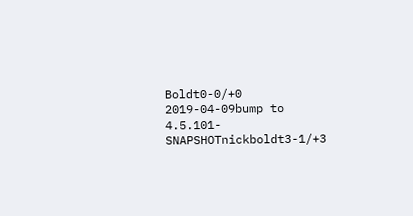Boldt0-0/+0
2019-04-09bump to 4.5.101-SNAPSHOTnickboldt3-1/+3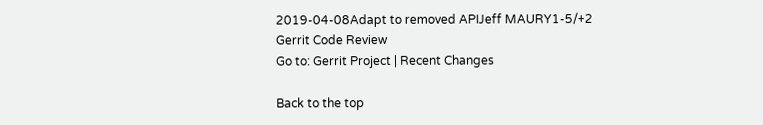2019-04-08Adapt to removed APIJeff MAURY1-5/+2
Gerrit Code Review
Go to: Gerrit Project | Recent Changes

Back to the top